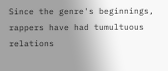Since the genre's beginnings, rappers have had tumultuous relations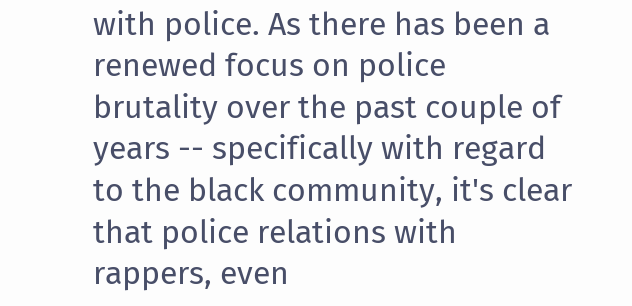with police. As there has been a renewed focus on police brutality over the past couple of years -- specifically with regard to the black community, it's clear that police relations with rappers, even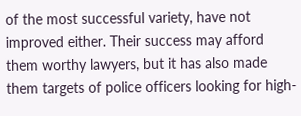of the most successful variety, have not improved either. Their success may afford them worthy lawyers, but it has also made them targets of police officers looking for high-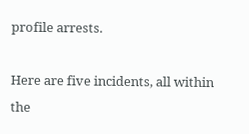profile arrests.

Here are five incidents, all within the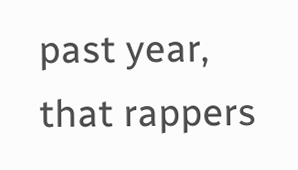past year, that rappers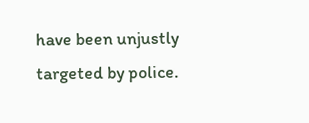have been unjustly targeted by police.